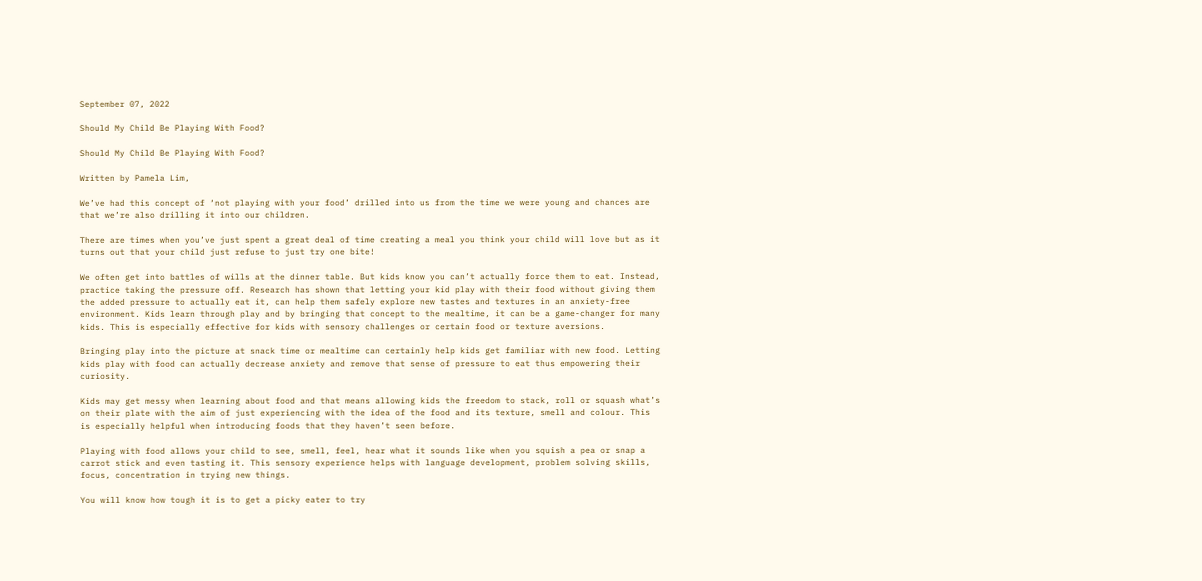September 07, 2022

Should My Child Be Playing With Food?

Should My Child Be Playing With Food?

Written by Pamela Lim,

We’ve had this concept of ‘not playing with your food’ drilled into us from the time we were young and chances are that we’re also drilling it into our children.

There are times when you’ve just spent a great deal of time creating a meal you think your child will love but as it turns out that your child just refuse to just try one bite!

We often get into battles of wills at the dinner table. But kids know you can’t actually force them to eat. Instead, practice taking the pressure off. Research has shown that letting your kid play with their food without giving them the added pressure to actually eat it, can help them safely explore new tastes and textures in an anxiety-free environment. Kids learn through play and by bringing that concept to the mealtime, it can be a game-changer for many kids. This is especially effective for kids with sensory challenges or certain food or texture aversions.

Bringing play into the picture at snack time or mealtime can certainly help kids get familiar with new food. Letting kids play with food can actually decrease anxiety and remove that sense of pressure to eat thus empowering their curiosity.

Kids may get messy when learning about food and that means allowing kids the freedom to stack, roll or squash what’s on their plate with the aim of just experiencing with the idea of the food and its texture, smell and colour. This is especially helpful when introducing foods that they haven’t seen before.

Playing with food allows your child to see, smell, feel, hear what it sounds like when you squish a pea or snap a carrot stick and even tasting it. This sensory experience helps with language development, problem solving skills, focus, concentration in trying new things.

You will know how tough it is to get a picky eater to try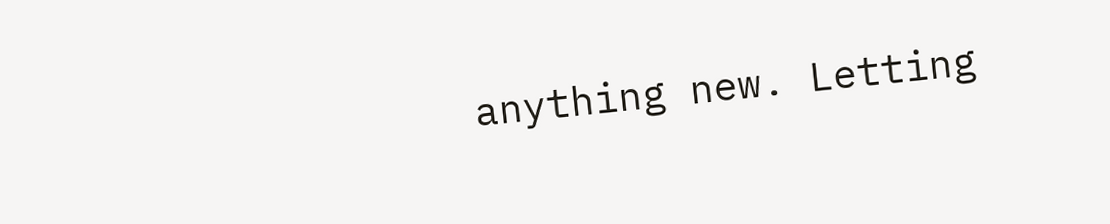anything new. Letting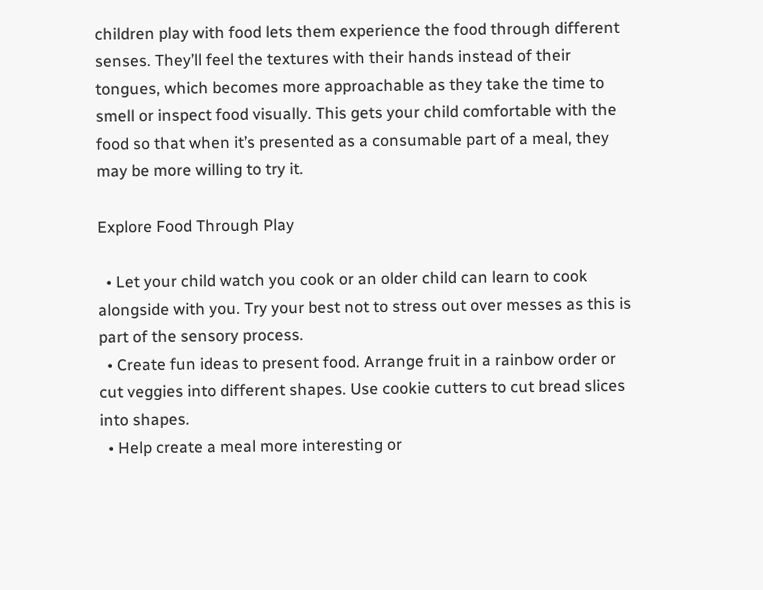children play with food lets them experience the food through different senses. They’ll feel the textures with their hands instead of their tongues, which becomes more approachable as they take the time to smell or inspect food visually. This gets your child comfortable with the food so that when it’s presented as a consumable part of a meal, they may be more willing to try it.

Explore Food Through Play

  • Let your child watch you cook or an older child can learn to cook alongside with you. Try your best not to stress out over messes as this is part of the sensory process.
  • Create fun ideas to present food. Arrange fruit in a rainbow order or cut veggies into different shapes. Use cookie cutters to cut bread slices into shapes.
  • Help create a meal more interesting or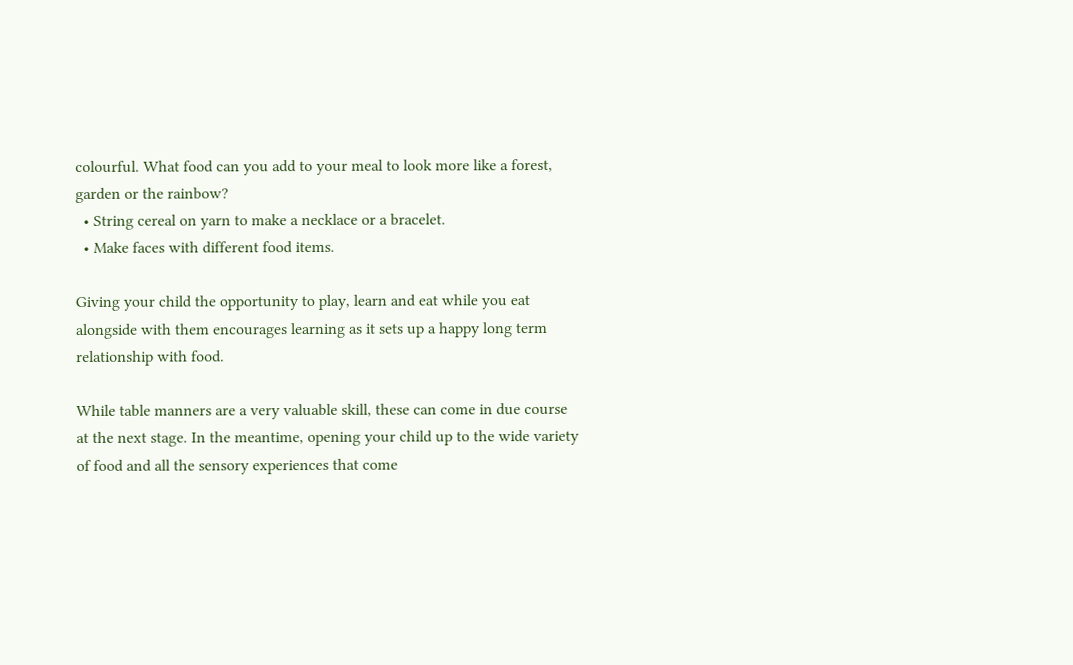colourful. What food can you add to your meal to look more like a forest, garden or the rainbow?
  • String cereal on yarn to make a necklace or a bracelet.
  • Make faces with different food items.

Giving your child the opportunity to play, learn and eat while you eat alongside with them encourages learning as it sets up a happy long term relationship with food.

While table manners are a very valuable skill, these can come in due course at the next stage. In the meantime, opening your child up to the wide variety of food and all the sensory experiences that come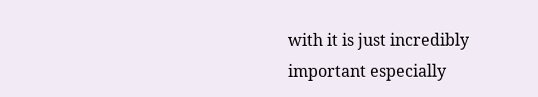with it is just incredibly important especially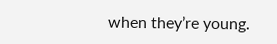when they’re young.